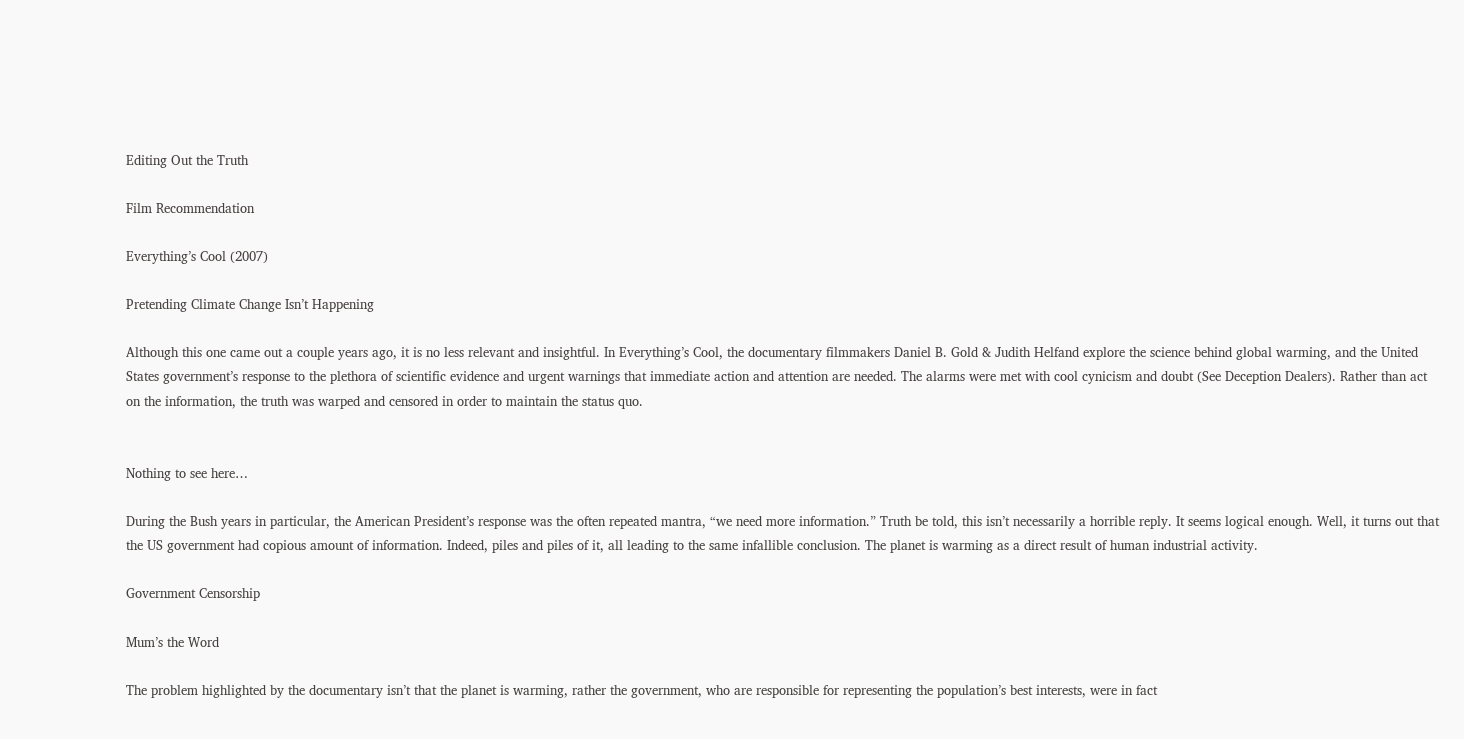Editing Out the Truth

Film Recommendation

Everything’s Cool (2007)

Pretending Climate Change Isn’t Happening

Although this one came out a couple years ago, it is no less relevant and insightful. In Everything’s Cool, the documentary filmmakers Daniel B. Gold & Judith Helfand explore the science behind global warming, and the United States government’s response to the plethora of scientific evidence and urgent warnings that immediate action and attention are needed. The alarms were met with cool cynicism and doubt (See Deception Dealers). Rather than act on the information, the truth was warped and censored in order to maintain the status quo.


Nothing to see here…

During the Bush years in particular, the American President’s response was the often repeated mantra, “we need more information.” Truth be told, this isn’t necessarily a horrible reply. It seems logical enough. Well, it turns out that the US government had copious amount of information. Indeed, piles and piles of it, all leading to the same infallible conclusion. The planet is warming as a direct result of human industrial activity.

Government Censorship

Mum’s the Word

The problem highlighted by the documentary isn’t that the planet is warming, rather the government, who are responsible for representing the population’s best interests, were in fact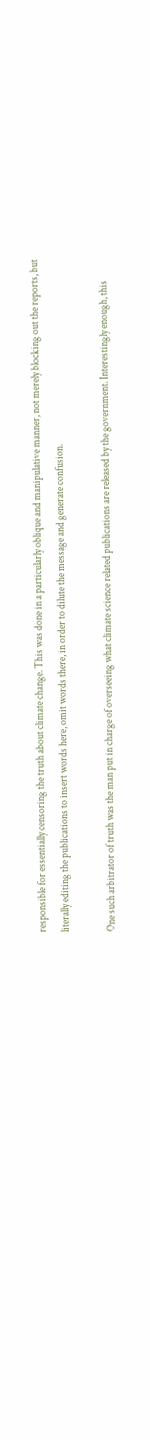responsible for essentially censoring the truth about climate change. This was done in a particularly oblique and manipulative manner, not merely blocking out the reports, but literally editing the publications to insert words here, omit words there, in order to dilute the message and generate confusion.

One such arbitrator of truth was the man put in charge of overseeing what climate science related publications are released by the government. Interestingly enough, this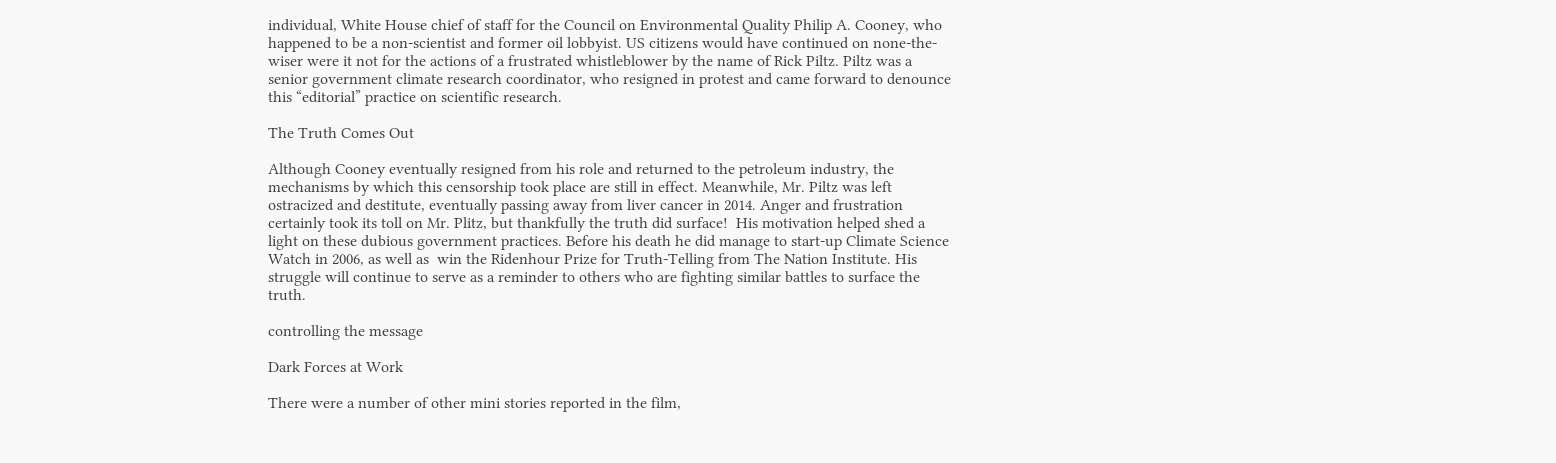individual, White House chief of staff for the Council on Environmental Quality Philip A. Cooney, who happened to be a non-scientist and former oil lobbyist. US citizens would have continued on none-the-wiser were it not for the actions of a frustrated whistleblower by the name of Rick Piltz. Piltz was a senior government climate research coordinator, who resigned in protest and came forward to denounce this “editorial” practice on scientific research.

The Truth Comes Out

Although Cooney eventually resigned from his role and returned to the petroleum industry, the mechanisms by which this censorship took place are still in effect. Meanwhile, Mr. Piltz was left ostracized and destitute, eventually passing away from liver cancer in 2014. Anger and frustration certainly took its toll on Mr. Plitz, but thankfully the truth did surface!  His motivation helped shed a light on these dubious government practices. Before his death he did manage to start-up Climate Science Watch in 2006, as well as  win the Ridenhour Prize for Truth-Telling from The Nation Institute. His struggle will continue to serve as a reminder to others who are fighting similar battles to surface the truth.

controlling the message

Dark Forces at Work

There were a number of other mini stories reported in the film,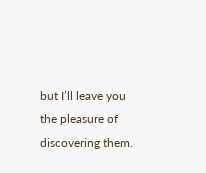but I’ll leave you the pleasure of discovering them.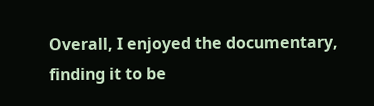Overall, I enjoyed the documentary, finding it to be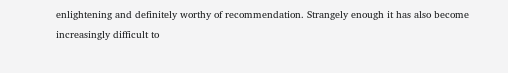enlightening and definitely worthy of recommendation. Strangely enough it has also become increasingly difficult to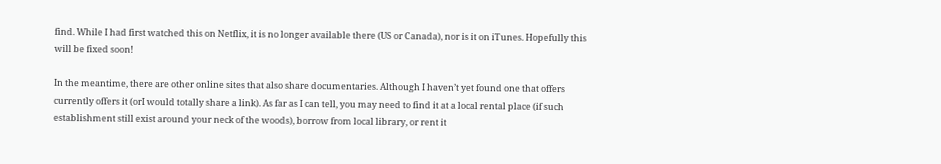find. While I had first watched this on Netflix, it is no longer available there (US or Canada), nor is it on iTunes. Hopefully this will be fixed soon!

In the meantime, there are other online sites that also share documentaries. Although I haven’t yet found one that offers currently offers it (orI would totally share a link). As far as I can tell, you may need to find it at a local rental place (if such establishment still exist around your neck of the woods), borrow from local library, or rent it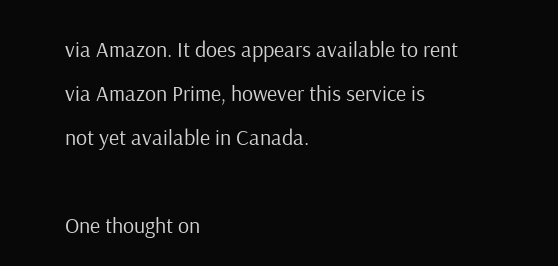via Amazon. It does appears available to rent via Amazon Prime, however this service is not yet available in Canada.

One thought on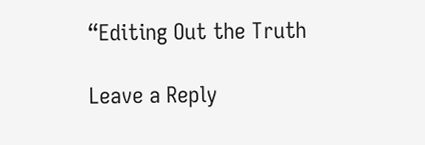“Editing Out the Truth

Leave a Reply